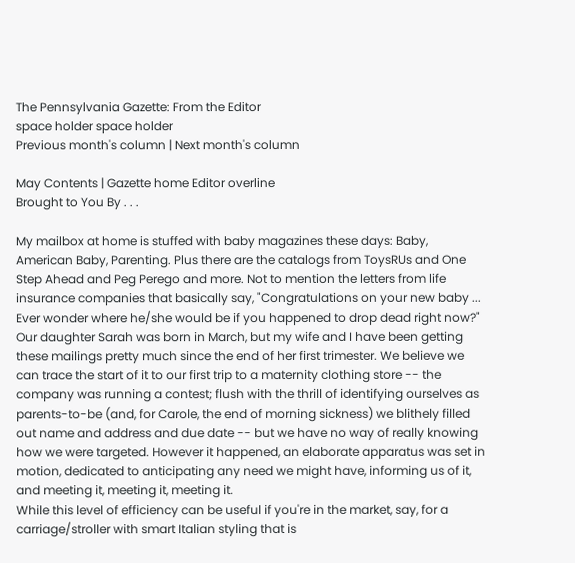The Pennsylvania Gazette: From the Editor
space holder space holder
Previous month's column | Next month's column

May Contents | Gazette home Editor overline
Brought to You By . . .

My mailbox at home is stuffed with baby magazines these days: Baby, American Baby, Parenting. Plus there are the catalogs from ToysRUs and One Step Ahead and Peg Perego and more. Not to mention the letters from life insurance companies that basically say, "Congratulations on your new baby ... Ever wonder where he/she would be if you happened to drop dead right now?"
Our daughter Sarah was born in March, but my wife and I have been getting these mailings pretty much since the end of her first trimester. We believe we can trace the start of it to our first trip to a maternity clothing store -- the company was running a contest; flush with the thrill of identifying ourselves as parents-to-be (and, for Carole, the end of morning sickness) we blithely filled out name and address and due date -- but we have no way of really knowing how we were targeted. However it happened, an elaborate apparatus was set in motion, dedicated to anticipating any need we might have, informing us of it, and meeting it, meeting it, meeting it.
While this level of efficiency can be useful if you're in the market, say, for a carriage/stroller with smart Italian styling that is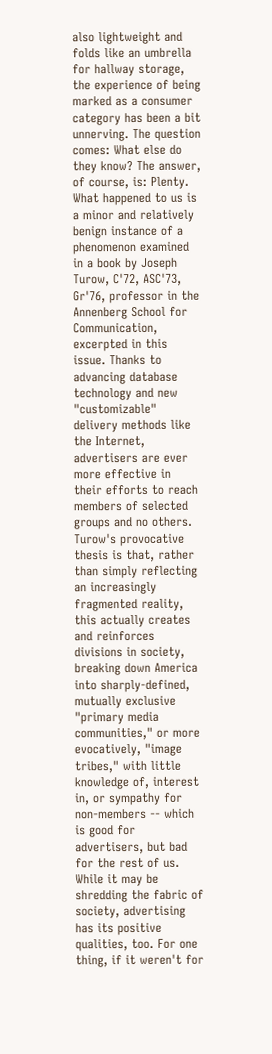also lightweight and folds like an umbrella for hallway storage, the experience of being marked as a consumer category has been a bit unnerving. The question comes: What else do they know? The answer, of course, is: Plenty.
What happened to us is a minor and relatively benign instance of a phenomenon examined in a book by Joseph Turow, C'72, ASC'73, Gr'76, professor in the Annenberg School for Communication, excerpted in this issue. Thanks to advancing database technology and new "customizable" delivery methods like the Internet, advertisers are ever more effective in their efforts to reach members of selected groups and no others. Turow's provocative thesis is that, rather than simply reflecting an increasingly fragmented reality, this actually creates and reinforces divisions in society, breaking down America into sharply-defined, mutually exclusive "primary media communities," or more evocatively, "image tribes," with little knowledge of, interest in, or sympathy for non-members -- which is good for advertisers, but bad for the rest of us.
While it may be shredding the fabric of society, advertising has its positive qualities, too. For one thing, if it weren't for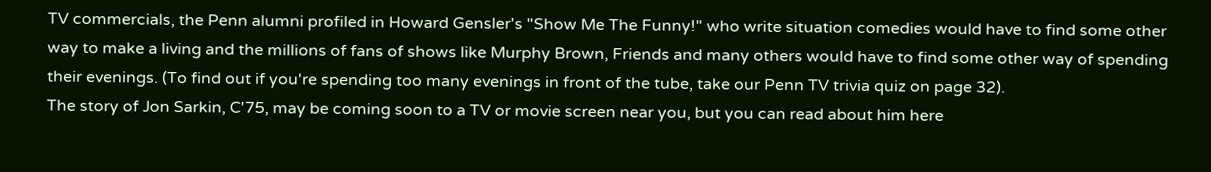TV commercials, the Penn alumni profiled in Howard Gensler's "Show Me The Funny!" who write situation comedies would have to find some other way to make a living and the millions of fans of shows like Murphy Brown, Friends and many others would have to find some other way of spending their evenings. (To find out if you're spending too many evenings in front of the tube, take our Penn TV trivia quiz on page 32).
The story of Jon Sarkin, C'75, may be coming soon to a TV or movie screen near you, but you can read about him here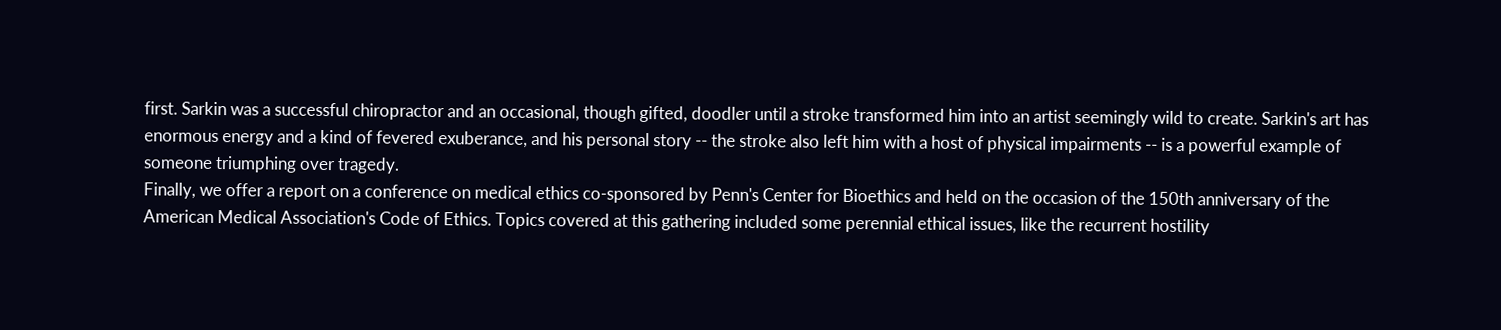first. Sarkin was a successful chiropractor and an occasional, though gifted, doodler until a stroke transformed him into an artist seemingly wild to create. Sarkin's art has enormous energy and a kind of fevered exuberance, and his personal story -- the stroke also left him with a host of physical impairments -- is a powerful example of someone triumphing over tragedy.
Finally, we offer a report on a conference on medical ethics co-sponsored by Penn's Center for Bioethics and held on the occasion of the 150th anniversary of the American Medical Association's Code of Ethics. Topics covered at this gathering included some perennial ethical issues, like the recurrent hostility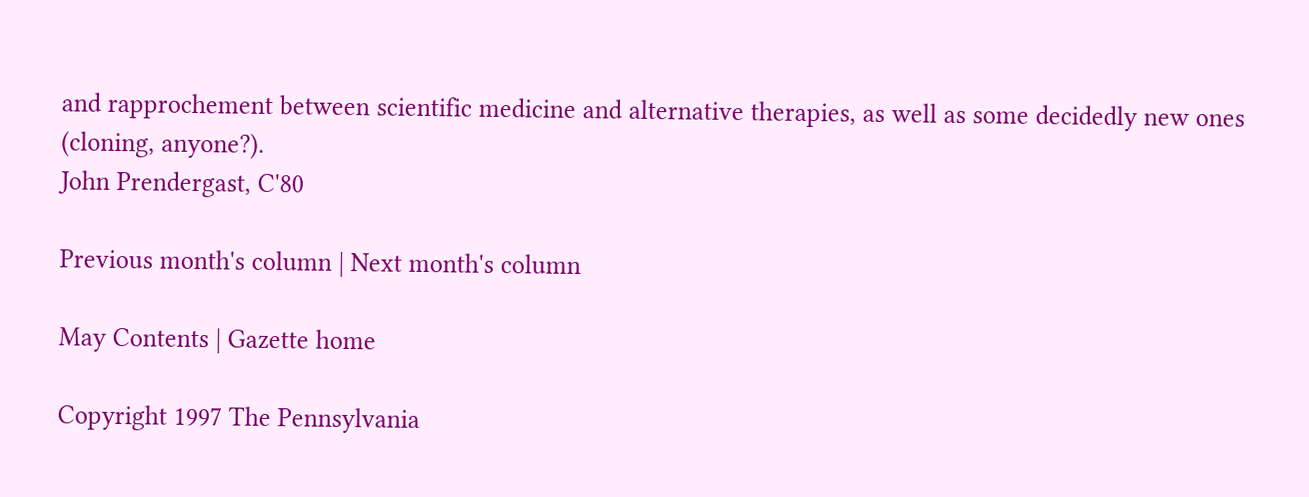and rapprochement between scientific medicine and alternative therapies, as well as some decidedly new ones (cloning, anyone?).
John Prendergast, C'80

Previous month's column | Next month's column

May Contents | Gazette home

Copyright 1997 The Pennsylvania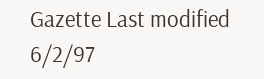Gazette Last modified 6/2/97